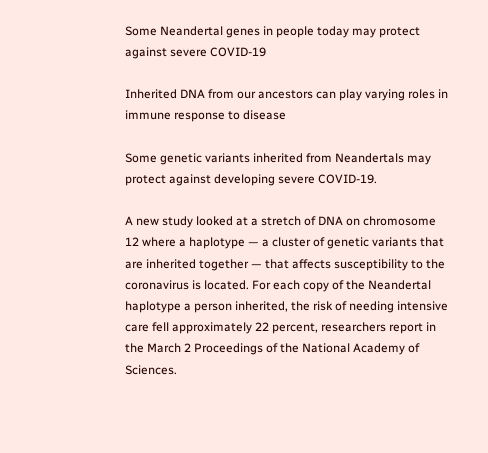Some Neandertal genes in people today may protect against severe COVID-19

Inherited DNA from our ancestors can play varying roles in immune response to disease

Some genetic variants inherited from Neandertals may protect against developing severe COVID-19.

A new study looked at a stretch of DNA on chromosome 12 where a haplotype — a cluster of genetic variants that are inherited together — that affects susceptibility to the coronavirus is located. For each copy of the Neandertal haplotype a person inherited, the risk of needing intensive care fell approximately 22 percent, researchers report in the March 2 Proceedings of the National Academy of Sciences.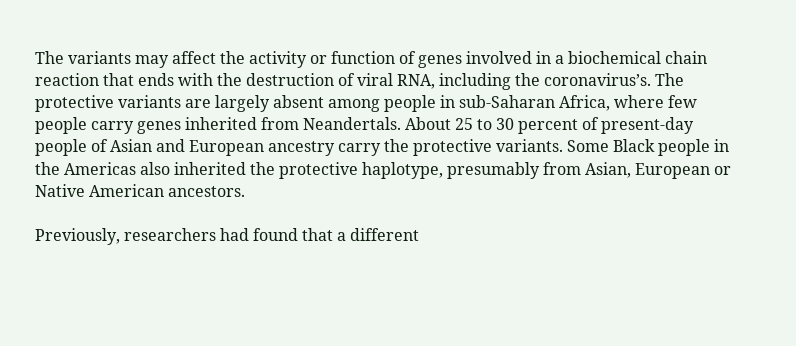The variants may affect the activity or function of genes involved in a biochemical chain reaction that ends with the destruction of viral RNA, including the coronavirus’s. The protective variants are largely absent among people in sub-Saharan Africa, where few people carry genes inherited from Neandertals. About 25 to 30 percent of present-day people of Asian and European ancestry carry the protective variants. Some Black people in the Americas also inherited the protective haplotype, presumably from Asian, European or Native American ancestors.

Previously, researchers had found that a different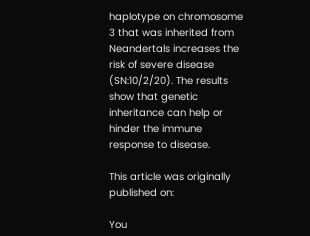haplotype on chromosome 3 that was inherited from Neandertals increases the risk of severe disease (SN:10/2/20). The results show that genetic inheritance can help or hinder the immune response to disease.

This article was originally published on:

You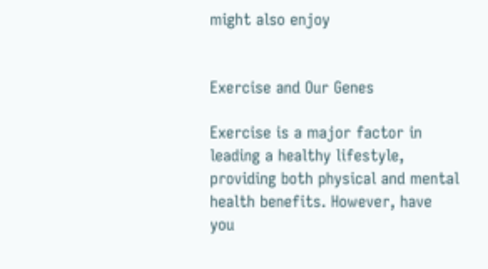might also enjoy


Exercise and Our Genes

Exercise is a major factor in leading a healthy lifestyle, providing both physical and mental health benefits. However, have you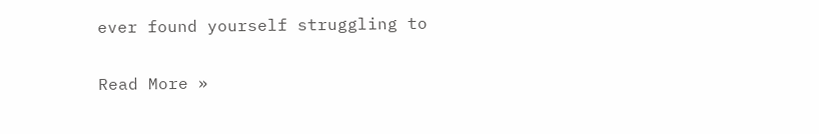ever found yourself struggling to

Read More »